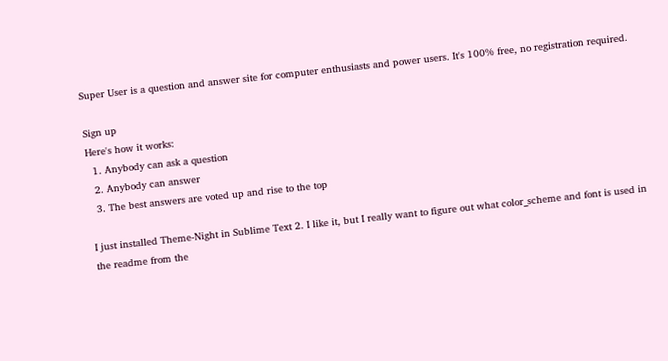Super User is a question and answer site for computer enthusiasts and power users. It's 100% free, no registration required.

Sign up
Here's how it works:
  1. Anybody can ask a question
  2. Anybody can answer
  3. The best answers are voted up and rise to the top

I just installed Theme-Night in Sublime Text 2. I like it, but I really want to figure out what color_scheme and font is used in the readme from the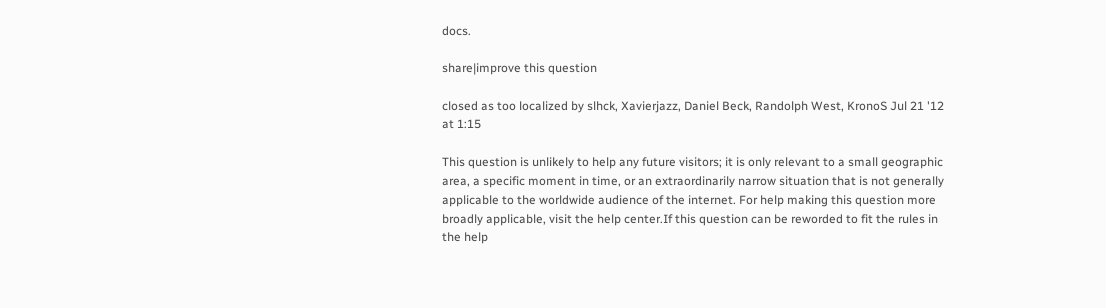docs.

share|improve this question

closed as too localized by slhck, Xavierjazz, Daniel Beck, Randolph West, KronoS Jul 21 '12 at 1:15

This question is unlikely to help any future visitors; it is only relevant to a small geographic area, a specific moment in time, or an extraordinarily narrow situation that is not generally applicable to the worldwide audience of the internet. For help making this question more broadly applicable, visit the help center.If this question can be reworded to fit the rules in the help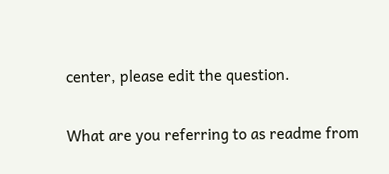center, please edit the question.

What are you referring to as readme from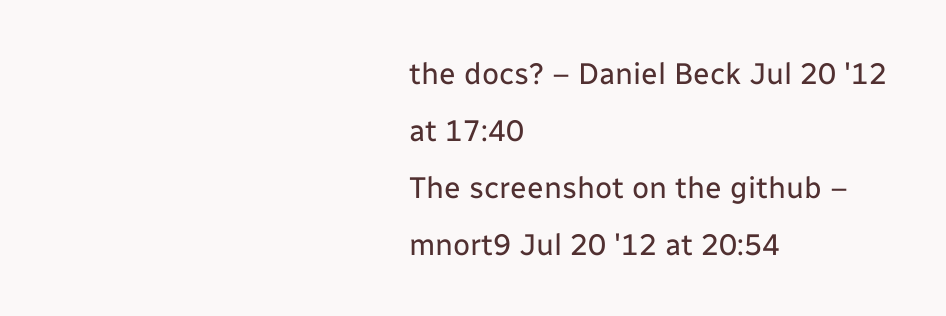the docs? – Daniel Beck Jul 20 '12 at 17:40
The screenshot on the github – mnort9 Jul 20 '12 at 20:54